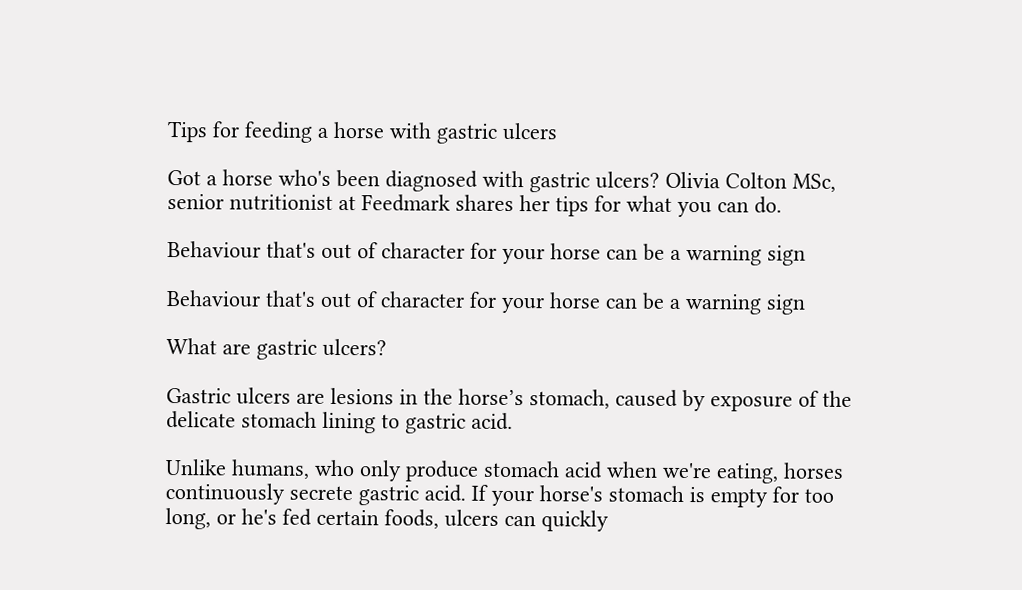Tips for feeding a horse with gastric ulcers

Got a horse who's been diagnosed with gastric ulcers? Olivia Colton MSc, senior nutritionist at Feedmark shares her tips for what you can do.

Behaviour that's out of character for your horse can be a warning sign

Behaviour that's out of character for your horse can be a warning sign

What are gastric ulcers?

Gastric ulcers are lesions in the horse’s stomach, caused by exposure of the delicate stomach lining to gastric acid.

Unlike humans, who only produce stomach acid when we're eating, horses continuously secrete gastric acid. If your horse's stomach is empty for too long, or he's fed certain foods, ulcers can quickly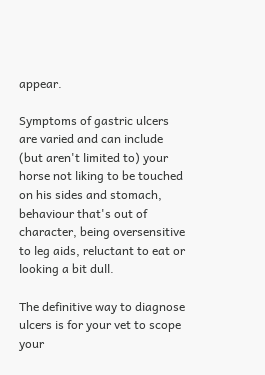appear.

Symptoms of gastric ulcers are varied and can include (but aren't limited to) your horse not liking to be touched on his sides and stomach, behaviour that's out of character, being oversensitive to leg aids, reluctant to eat or looking a bit dull.

The definitive way to diagnose ulcers is for your vet to scope your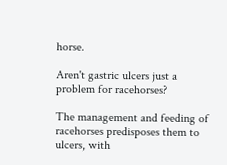horse.

Aren't gastric ulcers just a problem for racehorses?

The management and feeding of racehorses predisposes them to ulcers, with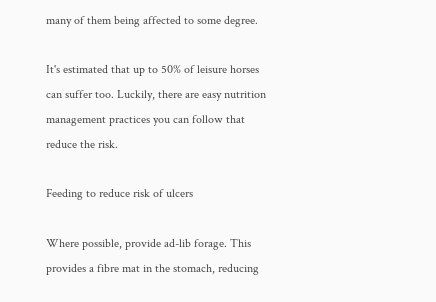many of them being affected to some degree.

It's estimated that up to 50% of leisure horses can suffer too. Luckily, there are easy nutrition management practices you can follow that reduce the risk.

Feeding to reduce risk of ulcers

Where possible, provide ad-lib forage. This provides a fibre mat in the stomach, reducing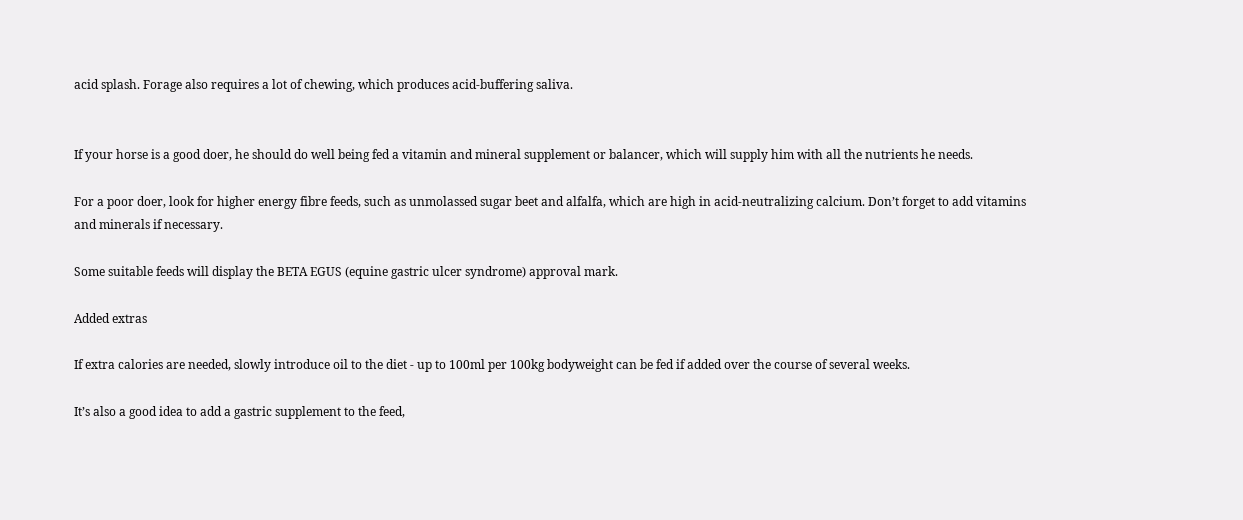acid splash. Forage also requires a lot of chewing, which produces acid-buffering saliva.


If your horse is a good doer, he should do well being fed a vitamin and mineral supplement or balancer, which will supply him with all the nutrients he needs.

For a poor doer, look for higher energy fibre feeds, such as unmolassed sugar beet and alfalfa, which are high in acid-neutralizing calcium. Don’t forget to add vitamins and minerals if necessary.

Some suitable feeds will display the BETA EGUS (equine gastric ulcer syndrome) approval mark.

Added extras

If extra calories are needed, slowly introduce oil to the diet - up to 100ml per 100kg bodyweight can be fed if added over the course of several weeks.

It’s also a good idea to add a gastric supplement to the feed,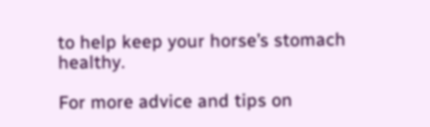to help keep your horse’s stomach healthy.

For more advice and tips on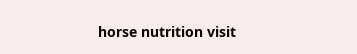horse nutrition visit